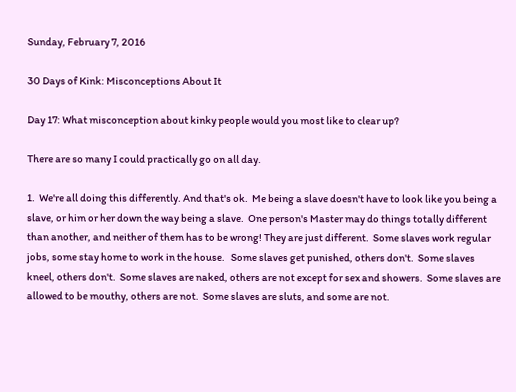Sunday, February 7, 2016

30 Days of Kink: Misconceptions About It

Day 17: What misconception about kinky people would you most like to clear up?

There are so many I could practically go on all day.

1.  We're all doing this differently. And that's ok.  Me being a slave doesn't have to look like you being a slave, or him or her down the way being a slave.  One person's Master may do things totally different than another, and neither of them has to be wrong! They are just different.  Some slaves work regular jobs, some stay home to work in the house.   Some slaves get punished, others don't.  Some slaves kneel, others don't.  Some slaves are naked, others are not except for sex and showers.  Some slaves are allowed to be mouthy, others are not.  Some slaves are sluts, and some are not.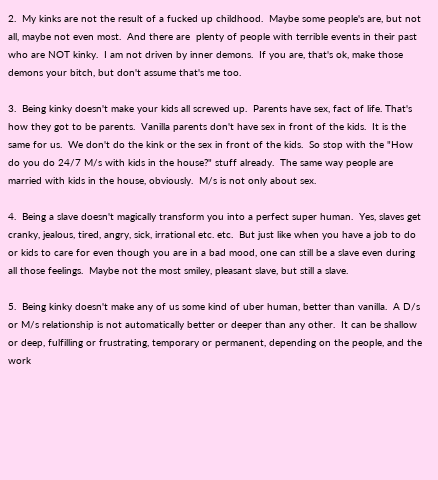2.  My kinks are not the result of a fucked up childhood.  Maybe some people's are, but not all, maybe not even most.  And there are  plenty of people with terrible events in their past who are NOT kinky.  I am not driven by inner demons.  If you are, that's ok, make those demons your bitch, but don't assume that's me too.

3.  Being kinky doesn't make your kids all screwed up.  Parents have sex, fact of life. That's how they got to be parents.  Vanilla parents don't have sex in front of the kids.  It is the same for us.  We don't do the kink or the sex in front of the kids.  So stop with the "How do you do 24/7 M/s with kids in the house?" stuff already.  The same way people are married with kids in the house, obviously.  M/s is not only about sex.

4.  Being a slave doesn't magically transform you into a perfect super human.  Yes, slaves get cranky, jealous, tired, angry, sick, irrational etc. etc.  But just like when you have a job to do or kids to care for even though you are in a bad mood, one can still be a slave even during all those feelings.  Maybe not the most smiley, pleasant slave, but still a slave.

5.  Being kinky doesn't make any of us some kind of uber human, better than vanilla.  A D/s or M/s relationship is not automatically better or deeper than any other.  It can be shallow or deep, fulfilling or frustrating, temporary or permanent, depending on the people, and the work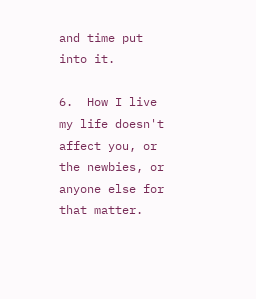and time put into it.

6.  How I live my life doesn't affect you, or the newbies, or anyone else for that matter.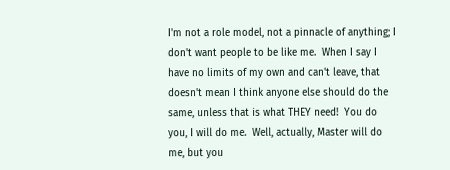I'm not a role model, not a pinnacle of anything; I don't want people to be like me.  When I say I have no limits of my own and can't leave, that doesn't mean I think anyone else should do the same, unless that is what THEY need!  You do you, I will do me.  Well, actually, Master will do me, but you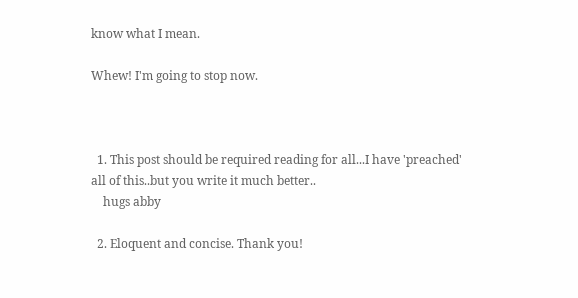know what I mean.

Whew! I'm going to stop now.



  1. This post should be required reading for all...I have 'preached' all of this..but you write it much better..
    hugs abby

  2. Eloquent and concise. Thank you!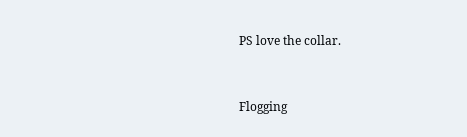PS love the collar.


Flogging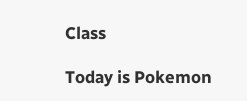Class

Today is Pokemon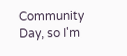Community Day, so I'm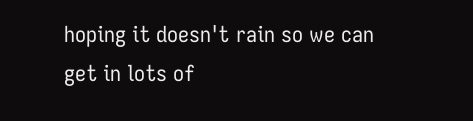hoping it doesn't rain so we can get in lots of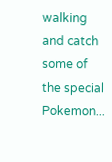walking and catch some of the special Pokemon...